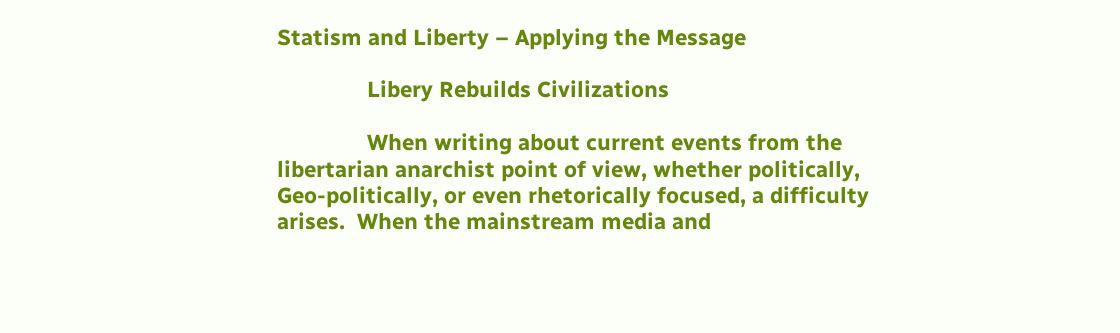Statism and Liberty – Applying the Message

               Libery Rebuilds Civilizations

               When writing about current events from the libertarian anarchist point of view, whether politically, Geo-politically, or even rhetorically focused, a difficulty arises.  When the mainstream media and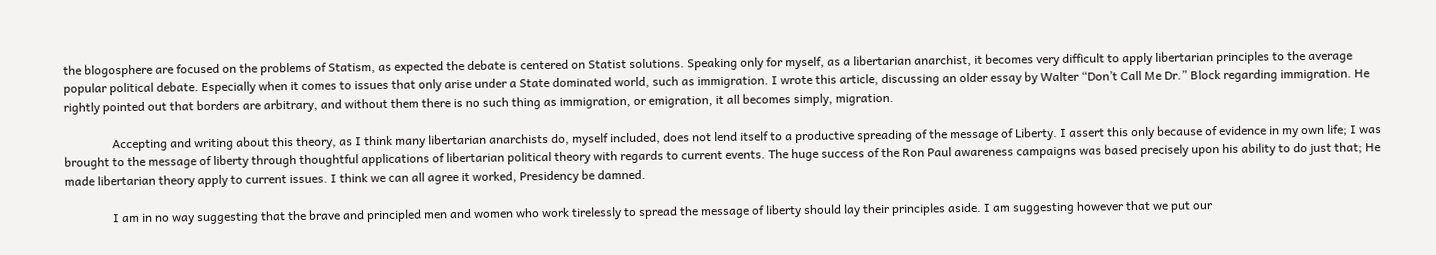the blogosphere are focused on the problems of Statism, as expected the debate is centered on Statist solutions. Speaking only for myself, as a libertarian anarchist, it becomes very difficult to apply libertarian principles to the average popular political debate. Especially when it comes to issues that only arise under a State dominated world, such as immigration. I wrote this article, discussing an older essay by Walter “Don’t Call Me Dr.” Block regarding immigration. He rightly pointed out that borders are arbitrary, and without them there is no such thing as immigration, or emigration, it all becomes simply, migration.

                Accepting and writing about this theory, as I think many libertarian anarchists do, myself included, does not lend itself to a productive spreading of the message of Liberty. I assert this only because of evidence in my own life; I was brought to the message of liberty through thoughtful applications of libertarian political theory with regards to current events. The huge success of the Ron Paul awareness campaigns was based precisely upon his ability to do just that; He made libertarian theory apply to current issues. I think we can all agree it worked, Presidency be damned.

                I am in no way suggesting that the brave and principled men and women who work tirelessly to spread the message of liberty should lay their principles aside. I am suggesting however that we put our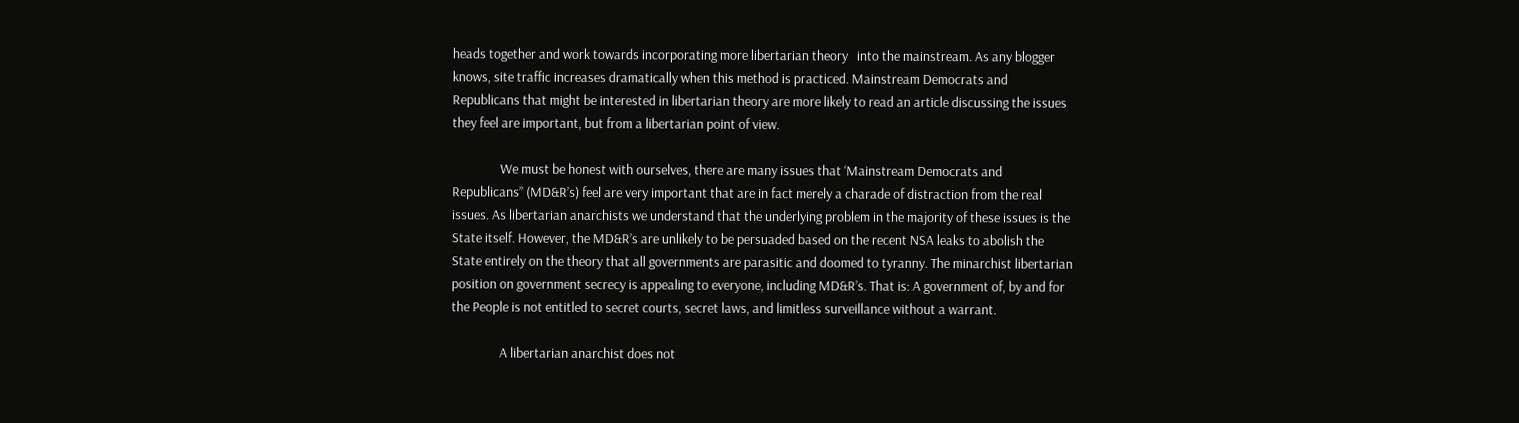heads together and work towards incorporating more libertarian theory   into the mainstream. As any blogger knows, site traffic increases dramatically when this method is practiced. Mainstream Democrats and Republicans that might be interested in libertarian theory are more likely to read an article discussing the issues they feel are important, but from a libertarian point of view.

                We must be honest with ourselves, there are many issues that ‘Mainstream Democrats and Republicans” (MD&R’s) feel are very important that are in fact merely a charade of distraction from the real issues. As libertarian anarchists we understand that the underlying problem in the majority of these issues is the State itself. However, the MD&R’s are unlikely to be persuaded based on the recent NSA leaks to abolish the State entirely on the theory that all governments are parasitic and doomed to tyranny. The minarchist libertarian position on government secrecy is appealing to everyone, including MD&R’s. That is: A government of, by and for the People is not entitled to secret courts, secret laws, and limitless surveillance without a warrant.

                A libertarian anarchist does not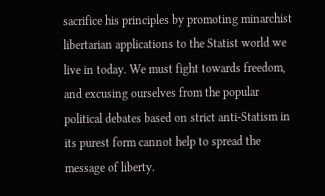sacrifice his principles by promoting minarchist libertarian applications to the Statist world we live in today. We must fight towards freedom, and excusing ourselves from the popular political debates based on strict anti-Statism in its purest form cannot help to spread the message of liberty.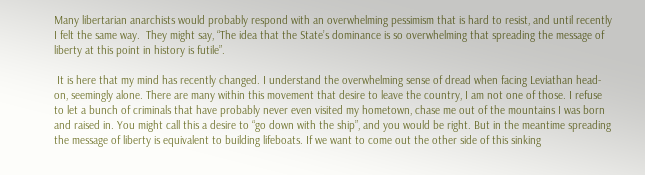Many libertarian anarchists would probably respond with an overwhelming pessimism that is hard to resist, and until recently I felt the same way.  They might say, “The idea that the State’s dominance is so overwhelming that spreading the message of liberty at this point in history is futile”.

 It is here that my mind has recently changed. I understand the overwhelming sense of dread when facing Leviathan head-on, seemingly alone. There are many within this movement that desire to leave the country, I am not one of those. I refuse to let a bunch of criminals that have probably never even visited my hometown, chase me out of the mountains I was born and raised in. You might call this a desire to “go down with the ship”, and you would be right. But in the meantime spreading the message of liberty is equivalent to building lifeboats. If we want to come out the other side of this sinking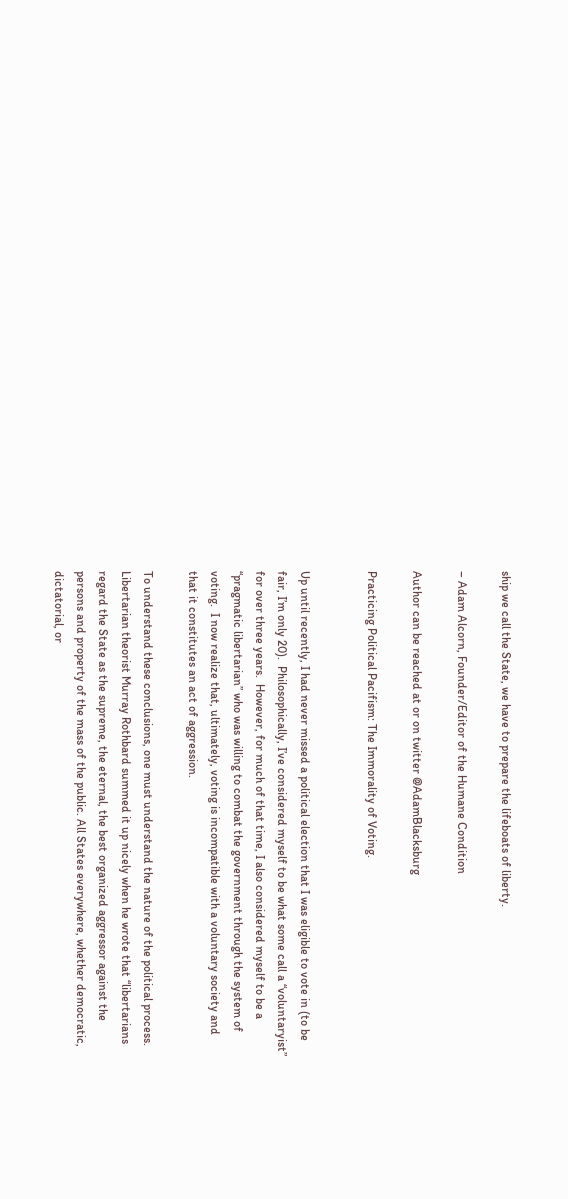ship we call the State, we have to prepare the lifeboats of liberty.

– Adam Alcorn, Founder/Editor of the Humane Condition

Author can be reached at or on twitter @AdamBlacksburg

Practicing Political Pacifism: The Immorality of Voting.


Up until recently, I had never missed a political election that I was eligible to vote in (to be fair, I’m only 20).  Philosophically, I’ve considered myself to be what some call a “voluntaryist” for over three years.  However, for much of that time, I also considered myself to be a “pragmatic libertarian” who was willing to combat the government through the system of voting.  I now realize that, ultimately, voting is incompatible with a voluntary society and that it constitutes an act of aggression.

To understand these conclusions, one must understand the nature of the political process.  Libertarian theorist Murray Rothbard summed it up nicely when he wrote that “libertarians regard the State as the supreme, the eternal, the best organized aggressor against the persons and property of the mass of the public. All States everywhere, whether democratic, dictatorial, or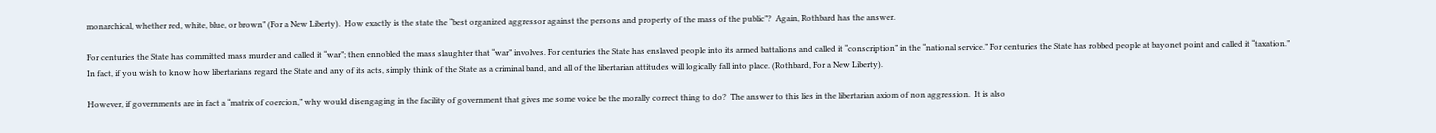monarchical, whether red, white, blue, or brown” (For a New Liberty).  How exactly is the state the “best organized aggressor against the persons and property of the mass of the public”?  Again, Rothbard has the answer.

For centuries the State has committed mass murder and called it “war”; then ennobled the mass slaughter that “war” involves. For centuries the State has enslaved people into its armed battalions and called it “conscription” in the “national service.” For centuries the State has robbed people at bayonet point and called it “taxation.” In fact, if you wish to know how libertarians regard the State and any of its acts, simply think of the State as a criminal band, and all of the libertarian attitudes will logically fall into place. (Rothbard, For a New Liberty).

However, if governments are in fact a “matrix of coercion,” why would disengaging in the facility of government that gives me some voice be the morally correct thing to do?  The answer to this lies in the libertarian axiom of non aggression.  It is also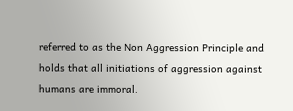referred to as the Non Aggression Principle and holds that all initiations of aggression against humans are immoral.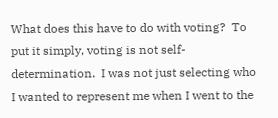What does this have to do with voting?  To put it simply, voting is not self-determination.  I was not just selecting who I wanted to represent me when I went to the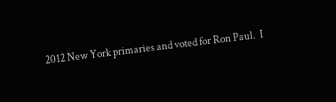2012 New York primaries and voted for Ron Paul.  I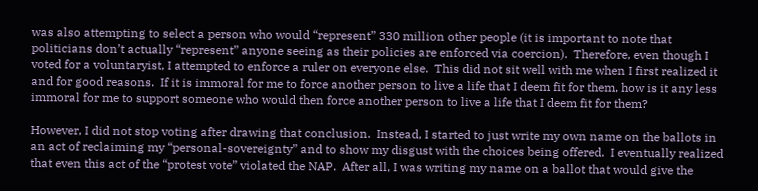was also attempting to select a person who would “represent” 330 million other people (it is important to note that politicians don’t actually “represent” anyone seeing as their policies are enforced via coercion).  Therefore, even though I voted for a voluntaryist, I attempted to enforce a ruler on everyone else.  This did not sit well with me when I first realized it and for good reasons.  If it is immoral for me to force another person to live a life that I deem fit for them, how is it any less immoral for me to support someone who would then force another person to live a life that I deem fit for them?

However, I did not stop voting after drawing that conclusion.  Instead, I started to just write my own name on the ballots in an act of reclaiming my “personal-sovereignty” and to show my disgust with the choices being offered.  I eventually realized that even this act of the “protest vote” violated the NAP.  After all, I was writing my name on a ballot that would give the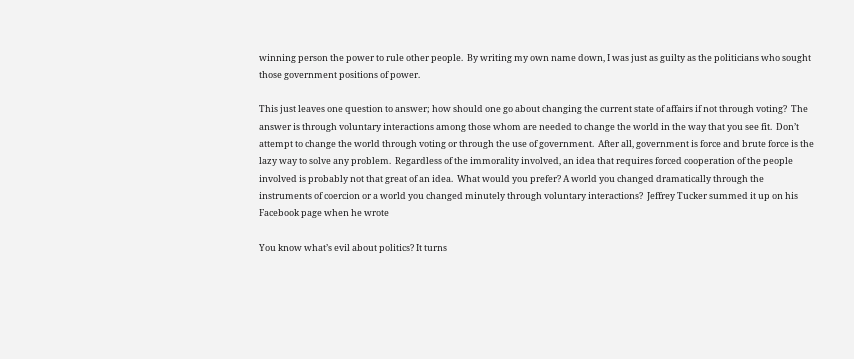winning person the power to rule other people.  By writing my own name down, I was just as guilty as the politicians who sought those government positions of power.

This just leaves one question to answer; how should one go about changing the current state of affairs if not through voting?  The answer is through voluntary interactions among those whom are needed to change the world in the way that you see fit.  Don’t attempt to change the world through voting or through the use of government.  After all, government is force and brute force is the lazy way to solve any problem.  Regardless of the immorality involved, an idea that requires forced cooperation of the people involved is probably not that great of an idea.  What would you prefer? A world you changed dramatically through the instruments of coercion or a world you changed minutely through voluntary interactions?  Jeffrey Tucker summed it up on his Facebook page when he wrote

You know what’s evil about politics? It turns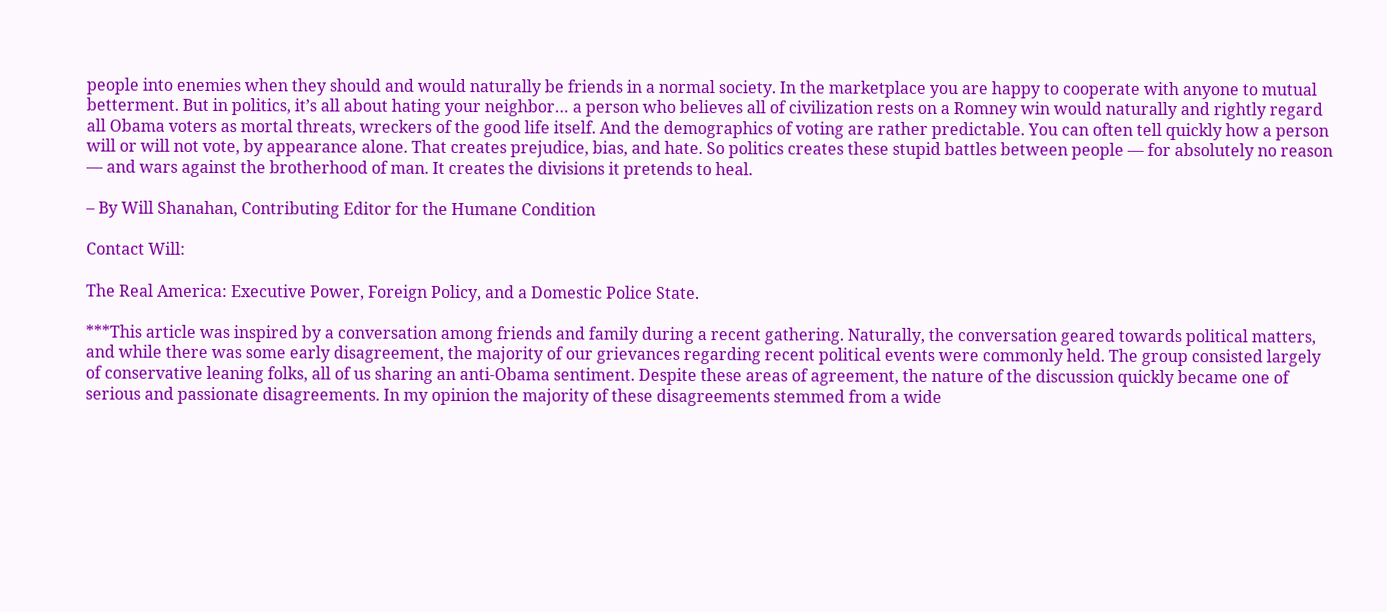people into enemies when they should and would naturally be friends in a normal society. In the marketplace you are happy to cooperate with anyone to mutual betterment. But in politics, it’s all about hating your neighbor… a person who believes all of civilization rests on a Romney win would naturally and rightly regard all Obama voters as mortal threats, wreckers of the good life itself. And the demographics of voting are rather predictable. You can often tell quickly how a person will or will not vote, by appearance alone. That creates prejudice, bias, and hate. So politics creates these stupid battles between people — for absolutely no reason — and wars against the brotherhood of man. It creates the divisions it pretends to heal.

– By Will Shanahan, Contributing Editor for the Humane Condition

Contact Will:

The Real America: Executive Power, Foreign Policy, and a Domestic Police State.

***This article was inspired by a conversation among friends and family during a recent gathering. Naturally, the conversation geared towards political matters, and while there was some early disagreement, the majority of our grievances regarding recent political events were commonly held. The group consisted largely of conservative leaning folks, all of us sharing an anti-Obama sentiment. Despite these areas of agreement, the nature of the discussion quickly became one of serious and passionate disagreements. In my opinion the majority of these disagreements stemmed from a wide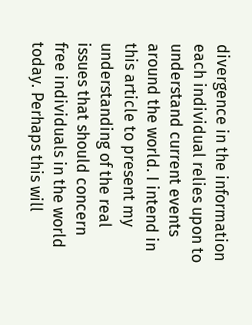divergence in the information each individual relies upon to understand current events around the world. I intend in this article to present my understanding of the real issues that should concern free individuals in the world today. Perhaps this will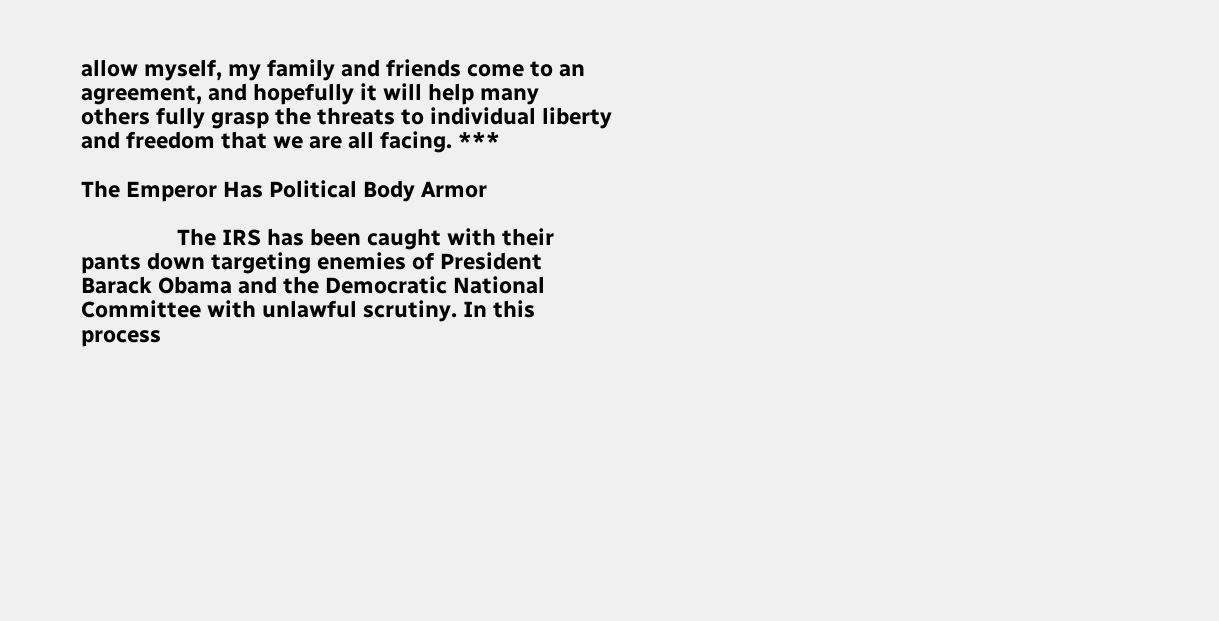allow myself, my family and friends come to an agreement, and hopefully it will help many others fully grasp the threats to individual liberty and freedom that we are all facing. ***

The Emperor Has Political Body Armor

                The IRS has been caught with their pants down targeting enemies of President Barack Obama and the Democratic National Committee with unlawful scrutiny. In this process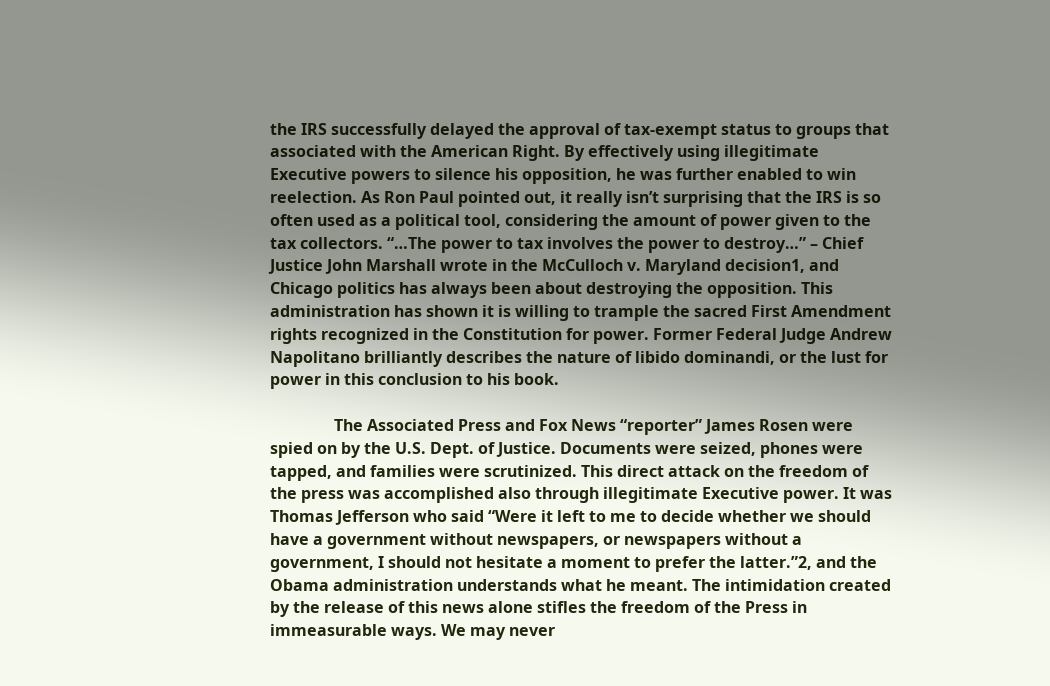the IRS successfully delayed the approval of tax-exempt status to groups that associated with the American Right. By effectively using illegitimate Executive powers to silence his opposition, he was further enabled to win reelection. As Ron Paul pointed out, it really isn’t surprising that the IRS is so often used as a political tool, considering the amount of power given to the tax collectors. “…The power to tax involves the power to destroy…” – Chief Justice John Marshall wrote in the McCulloch v. Maryland decision1, and Chicago politics has always been about destroying the opposition. This administration has shown it is willing to trample the sacred First Amendment rights recognized in the Constitution for power. Former Federal Judge Andrew Napolitano brilliantly describes the nature of libido dominandi, or the lust for power in this conclusion to his book.

                The Associated Press and Fox News “reporter” James Rosen were spied on by the U.S. Dept. of Justice. Documents were seized, phones were tapped, and families were scrutinized. This direct attack on the freedom of the press was accomplished also through illegitimate Executive power. It was Thomas Jefferson who said “Were it left to me to decide whether we should have a government without newspapers, or newspapers without a government, I should not hesitate a moment to prefer the latter.”2, and the Obama administration understands what he meant. The intimidation created by the release of this news alone stifles the freedom of the Press in immeasurable ways. We may never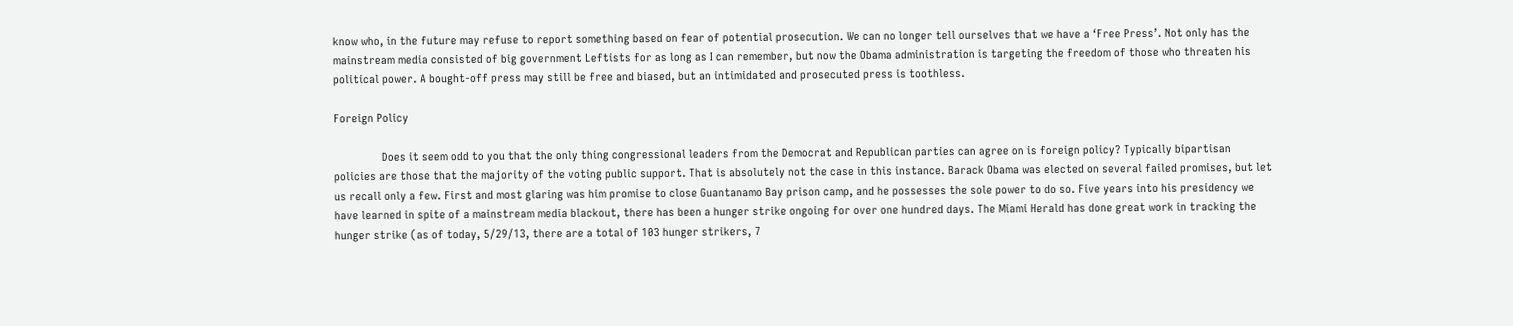know who, in the future may refuse to report something based on fear of potential prosecution. We can no longer tell ourselves that we have a ‘Free Press’. Not only has the mainstream media consisted of big government Leftists for as long as I can remember, but now the Obama administration is targeting the freedom of those who threaten his political power. A bought-off press may still be free and biased, but an intimidated and prosecuted press is toothless.

Foreign Policy

                Does it seem odd to you that the only thing congressional leaders from the Democrat and Republican parties can agree on is foreign policy? Typically bipartisan policies are those that the majority of the voting public support. That is absolutely not the case in this instance. Barack Obama was elected on several failed promises, but let us recall only a few. First and most glaring was him promise to close Guantanamo Bay prison camp, and he possesses the sole power to do so. Five years into his presidency we have learned in spite of a mainstream media blackout, there has been a hunger strike ongoing for over one hundred days. The Miami Herald has done great work in tracking the hunger strike (as of today, 5/29/13, there are a total of 103 hunger strikers, 7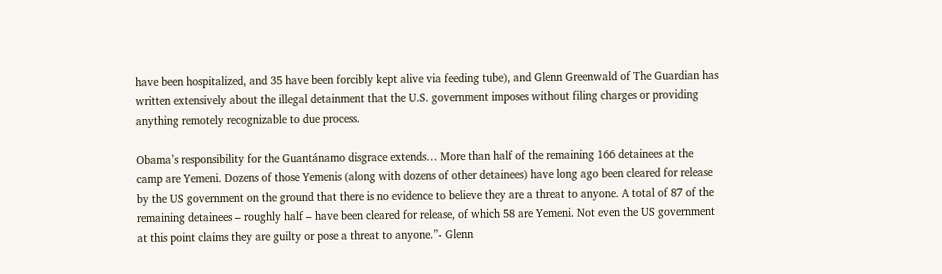have been hospitalized, and 35 have been forcibly kept alive via feeding tube), and Glenn Greenwald of The Guardian has written extensively about the illegal detainment that the U.S. government imposes without filing charges or providing anything remotely recognizable to due process.

Obama’s responsibility for the Guantánamo disgrace extends… More than half of the remaining 166 detainees at the camp are Yemeni. Dozens of those Yemenis (along with dozens of other detainees) have long ago been cleared for release by the US government on the ground that there is no evidence to believe they are a threat to anyone. A total of 87 of the remaining detainees – roughly half – have been cleared for release, of which 58 are Yemeni. Not even the US government at this point claims they are guilty or pose a threat to anyone.”- Glenn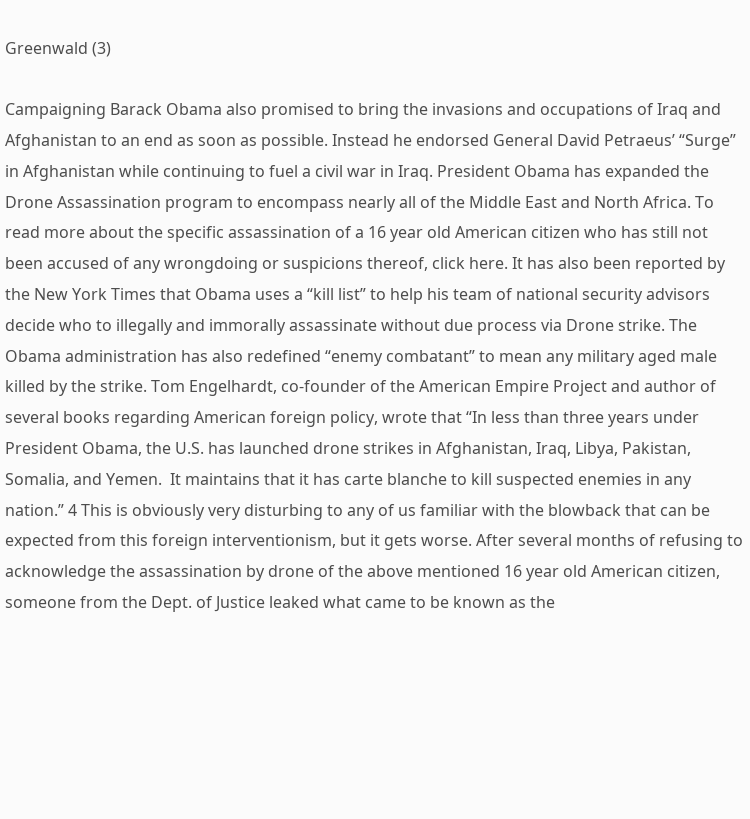Greenwald (3)

Campaigning Barack Obama also promised to bring the invasions and occupations of Iraq and Afghanistan to an end as soon as possible. Instead he endorsed General David Petraeus’ “Surge” in Afghanistan while continuing to fuel a civil war in Iraq. President Obama has expanded the Drone Assassination program to encompass nearly all of the Middle East and North Africa. To read more about the specific assassination of a 16 year old American citizen who has still not been accused of any wrongdoing or suspicions thereof, click here. It has also been reported by the New York Times that Obama uses a “kill list” to help his team of national security advisors decide who to illegally and immorally assassinate without due process via Drone strike. The Obama administration has also redefined “enemy combatant” to mean any military aged male killed by the strike. Tom Engelhardt, co-founder of the American Empire Project and author of several books regarding American foreign policy, wrote that “In less than three years under President Obama, the U.S. has launched drone strikes in Afghanistan, Iraq, Libya, Pakistan, Somalia, and Yemen.  It maintains that it has carte blanche to kill suspected enemies in any nation.” 4 This is obviously very disturbing to any of us familiar with the blowback that can be expected from this foreign interventionism, but it gets worse. After several months of refusing to acknowledge the assassination by drone of the above mentioned 16 year old American citizen, someone from the Dept. of Justice leaked what came to be known as the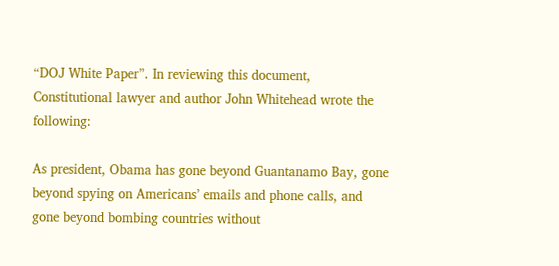“DOJ White Paper”. In reviewing this document, Constitutional lawyer and author John Whitehead wrote the following:

As president, Obama has gone beyond Guantanamo Bay, gone beyond spying on Americans’ emails and phone calls, and gone beyond bombing countries without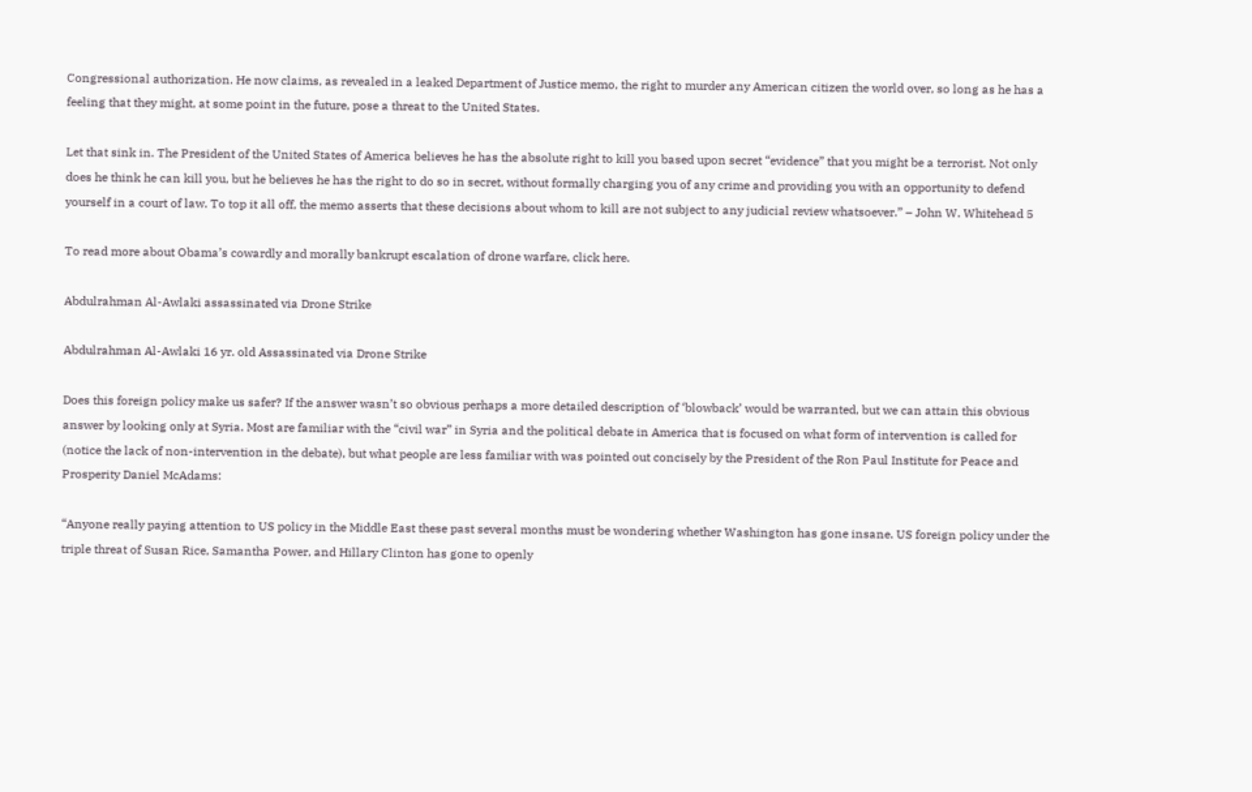Congressional authorization. He now claims, as revealed in a leaked Department of Justice memo, the right to murder any American citizen the world over, so long as he has a feeling that they might, at some point in the future, pose a threat to the United States.

Let that sink in. The President of the United States of America believes he has the absolute right to kill you based upon secret “evidence” that you might be a terrorist. Not only does he think he can kill you, but he believes he has the right to do so in secret, without formally charging you of any crime and providing you with an opportunity to defend yourself in a court of law. To top it all off, the memo asserts that these decisions about whom to kill are not subject to any judicial review whatsoever.” – John W. Whitehead 5

To read more about Obama’s cowardly and morally bankrupt escalation of drone warfare, click here.

Abdulrahman Al-Awlaki assassinated via Drone Strike

Abdulrahman Al-Awlaki 16 yr. old Assassinated via Drone Strike

Does this foreign policy make us safer? If the answer wasn’t so obvious perhaps a more detailed description of ‘blowback’ would be warranted, but we can attain this obvious answer by looking only at Syria. Most are familiar with the “civil war” in Syria and the political debate in America that is focused on what form of intervention is called for (notice the lack of non-intervention in the debate), but what people are less familiar with was pointed out concisely by the President of the Ron Paul Institute for Peace and Prosperity Daniel McAdams:

“Anyone really paying attention to US policy in the Middle East these past several months must be wondering whether Washington has gone insane. US foreign policy under the triple threat of Susan Rice, Samantha Power, and Hillary Clinton has gone to openly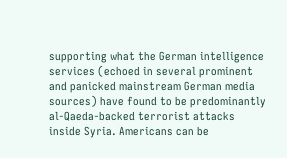supporting what the German intelligence services (echoed in several prominent and panicked mainstream German media sources) have found to be predominantly al-Qaeda-backed terrorist attacks inside Syria. Americans can be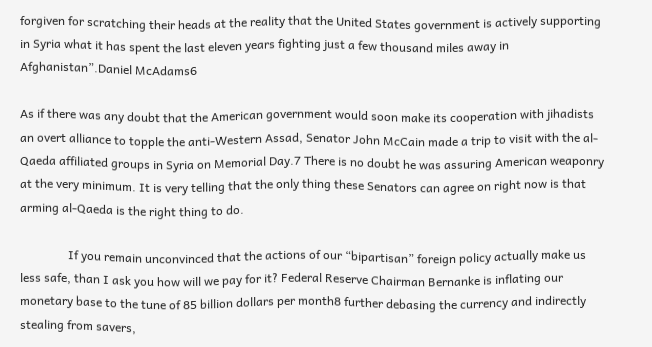forgiven for scratching their heads at the reality that the United States government is actively supporting in Syria what it has spent the last eleven years fighting just a few thousand miles away in Afghanistan”.Daniel McAdams6

As if there was any doubt that the American government would soon make its cooperation with jihadists an overt alliance to topple the anti-Western Assad, Senator John McCain made a trip to visit with the al-Qaeda affiliated groups in Syria on Memorial Day.7 There is no doubt he was assuring American weaponry at the very minimum. It is very telling that the only thing these Senators can agree on right now is that arming al-Qaeda is the right thing to do.

                If you remain unconvinced that the actions of our “bipartisan” foreign policy actually make us less safe, than I ask you how will we pay for it? Federal Reserve Chairman Bernanke is inflating our monetary base to the tune of 85 billion dollars per month8 further debasing the currency and indirectly stealing from savers,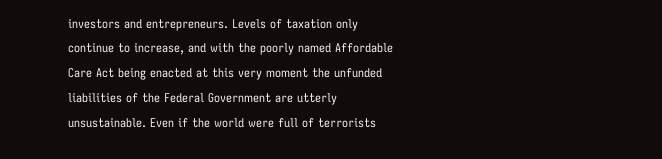investors and entrepreneurs. Levels of taxation only continue to increase, and with the poorly named Affordable Care Act being enacted at this very moment the unfunded liabilities of the Federal Government are utterly unsustainable. Even if the world were full of terrorists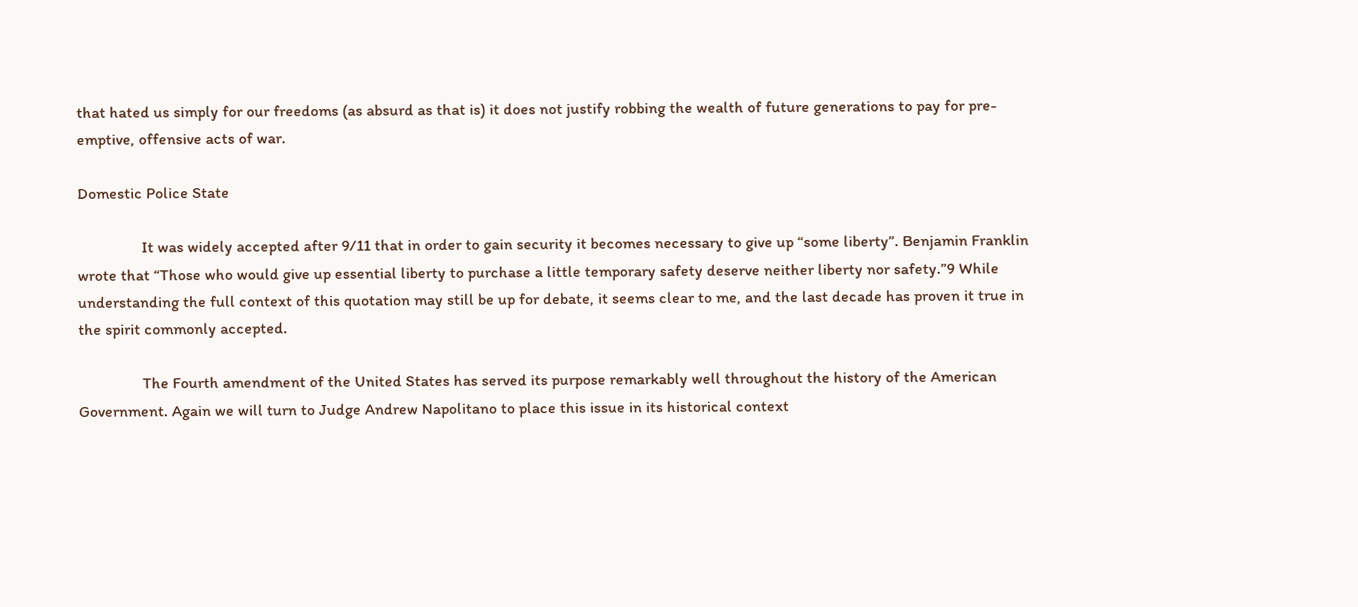that hated us simply for our freedoms (as absurd as that is) it does not justify robbing the wealth of future generations to pay for pre-emptive, offensive acts of war.

Domestic Police State

                It was widely accepted after 9/11 that in order to gain security it becomes necessary to give up “some liberty”. Benjamin Franklin wrote that “Those who would give up essential liberty to purchase a little temporary safety deserve neither liberty nor safety.”9 While understanding the full context of this quotation may still be up for debate, it seems clear to me, and the last decade has proven it true in the spirit commonly accepted.

                The Fourth amendment of the United States has served its purpose remarkably well throughout the history of the American Government. Again we will turn to Judge Andrew Napolitano to place this issue in its historical context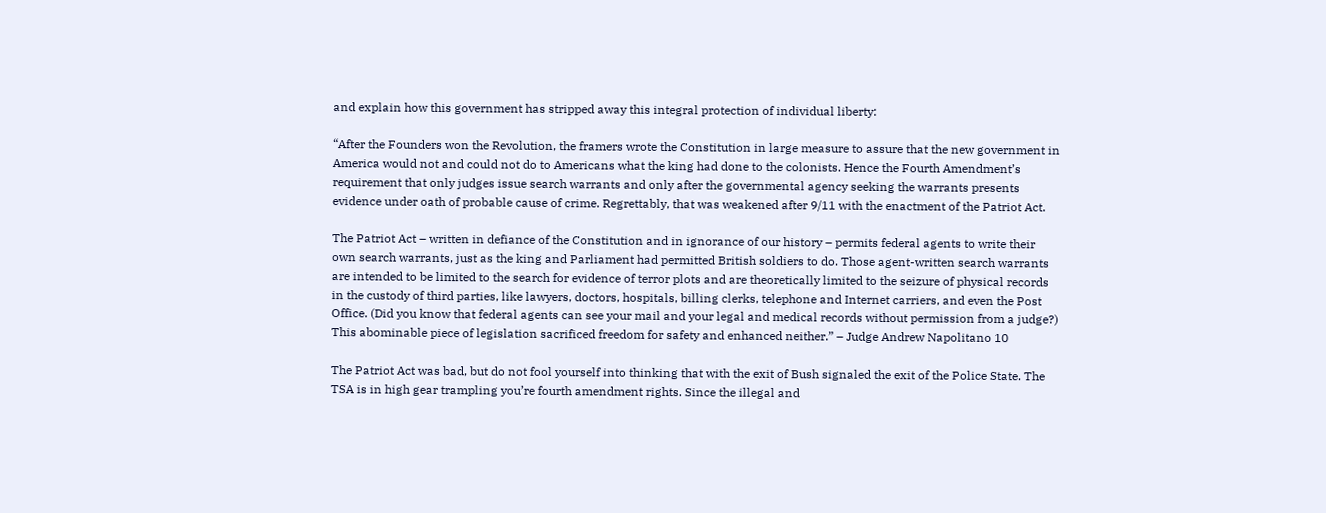and explain how this government has stripped away this integral protection of individual liberty:

“After the Founders won the Revolution, the framers wrote the Constitution in large measure to assure that the new government in America would not and could not do to Americans what the king had done to the colonists. Hence the Fourth Amendment’s requirement that only judges issue search warrants and only after the governmental agency seeking the warrants presents evidence under oath of probable cause of crime. Regrettably, that was weakened after 9/11 with the enactment of the Patriot Act.

The Patriot Act – written in defiance of the Constitution and in ignorance of our history – permits federal agents to write their own search warrants, just as the king and Parliament had permitted British soldiers to do. Those agent-written search warrants are intended to be limited to the search for evidence of terror plots and are theoretically limited to the seizure of physical records in the custody of third parties, like lawyers, doctors, hospitals, billing clerks, telephone and Internet carriers, and even the Post Office. (Did you know that federal agents can see your mail and your legal and medical records without permission from a judge?) This abominable piece of legislation sacrificed freedom for safety and enhanced neither.” – Judge Andrew Napolitano 10

The Patriot Act was bad, but do not fool yourself into thinking that with the exit of Bush signaled the exit of the Police State. The TSA is in high gear trampling you’re fourth amendment rights. Since the illegal and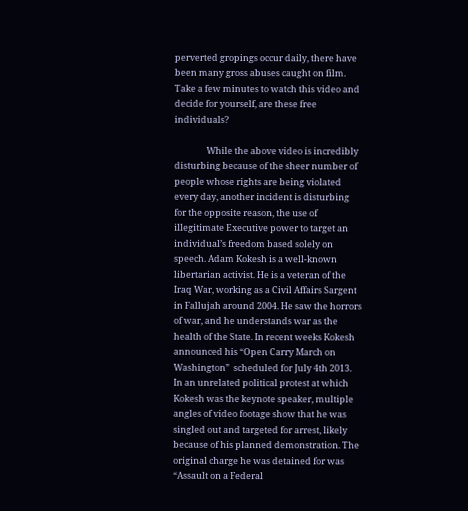perverted gropings occur daily, there have been many gross abuses caught on film. Take a few minutes to watch this video and decide for yourself, are these free individuals?

                While the above video is incredibly disturbing because of the sheer number of people whose rights are being violated every day, another incident is disturbing for the opposite reason, the use of illegitimate Executive power to target an individual’s freedom based solely on speech. Adam Kokesh is a well-known libertarian activist. He is a veteran of the Iraq War, working as a Civil Affairs Sargent in Fallujah around 2004. He saw the horrors of war, and he understands war as the health of the State. In recent weeks Kokesh announced his “Open Carry March on Washington”  scheduled for July 4th 2013. In an unrelated political protest at which Kokesh was the keynote speaker, multiple angles of video footage show that he was singled out and targeted for arrest, likely because of his planned demonstration. The original charge he was detained for was “Assault on a Federal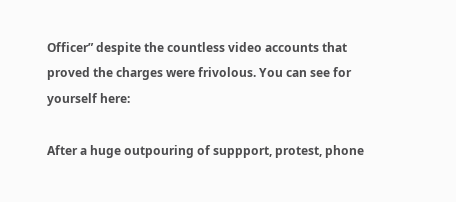Officer” despite the countless video accounts that proved the charges were frivolous. You can see for yourself here:

After a huge outpouring of suppport, protest, phone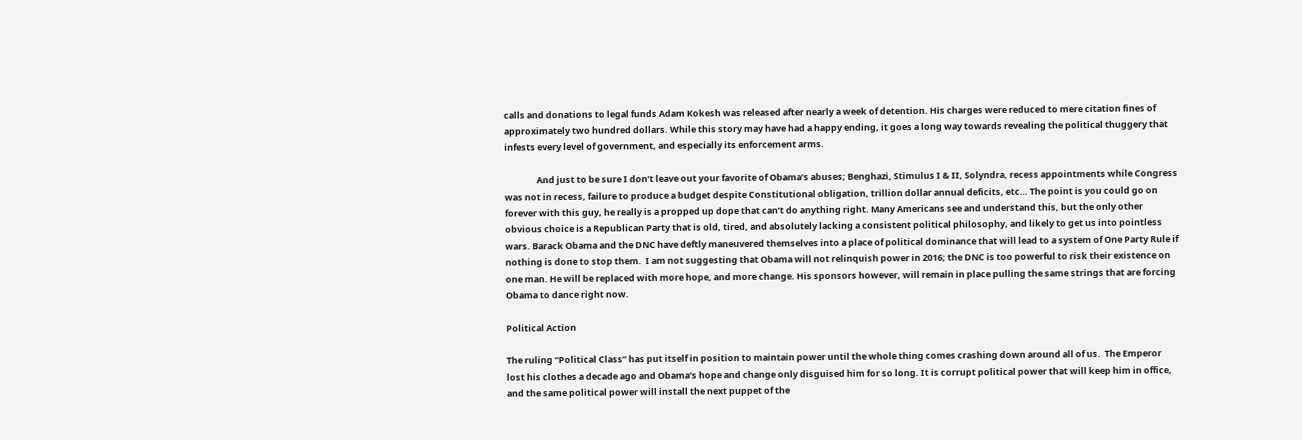calls and donations to legal funds Adam Kokesh was released after nearly a week of detention. His charges were reduced to mere citation fines of approximately two hundred dollars. While this story may have had a happy ending, it goes a long way towards revealing the political thuggery that infests every level of government, and especially its enforcement arms.

                And just to be sure I don’t leave out your favorite of Obama’s abuses; Benghazi, Stimulus I & II, Solyndra, recess appointments while Congress was not in recess, failure to produce a budget despite Constitutional obligation, trillion dollar annual deficits, etc… The point is you could go on forever with this guy, he really is a propped up dope that can’t do anything right. Many Americans see and understand this, but the only other obvious choice is a Republican Party that is old, tired, and absolutely lacking a consistent political philosophy, and likely to get us into pointless wars. Barack Obama and the DNC have deftly maneuvered themselves into a place of political dominance that will lead to a system of One Party Rule if nothing is done to stop them.  I am not suggesting that Obama will not relinquish power in 2016; the DNC is too powerful to risk their existence on one man. He will be replaced with more hope, and more change. His sponsors however, will remain in place pulling the same strings that are forcing Obama to dance right now.

Political Action

The ruling “Political Class” has put itself in position to maintain power until the whole thing comes crashing down around all of us.  The Emperor lost his clothes a decade ago and Obama’s hope and change only disguised him for so long. It is corrupt political power that will keep him in office, and the same political power will install the next puppet of the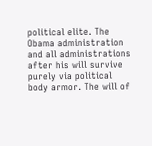political elite. The Obama administration and all administrations after his will survive purely via political body armor. The will of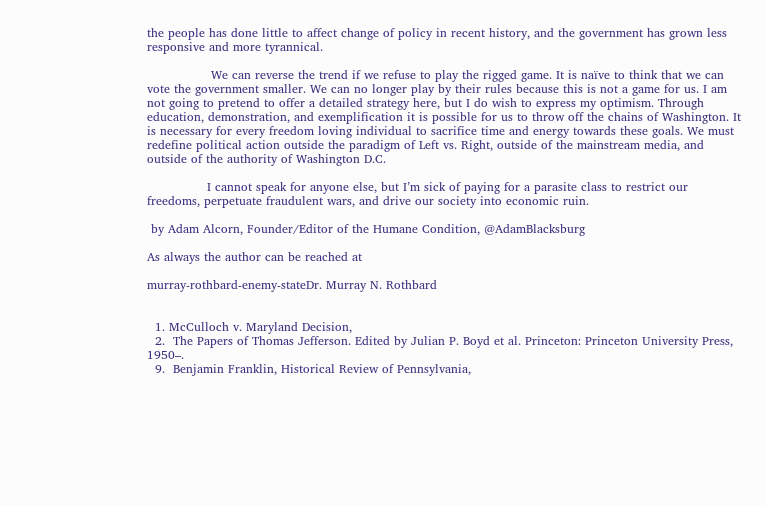the people has done little to affect change of policy in recent history, and the government has grown less responsive and more tyrannical.

                We can reverse the trend if we refuse to play the rigged game. It is naïve to think that we can vote the government smaller. We can no longer play by their rules because this is not a game for us. I am not going to pretend to offer a detailed strategy here, but I do wish to express my optimism. Through education, demonstration, and exemplification it is possible for us to throw off the chains of Washington. It is necessary for every freedom loving individual to sacrifice time and energy towards these goals. We must redefine political action outside the paradigm of Left vs. Right, outside of the mainstream media, and outside of the authority of Washington D.C.

               I cannot speak for anyone else, but I’m sick of paying for a parasite class to restrict our freedoms, perpetuate fraudulent wars, and drive our society into economic ruin.

 by Adam Alcorn, Founder/Editor of the Humane Condition, @AdamBlacksburg

As always the author can be reached at

murray-rothbard-enemy-stateDr. Murray N. Rothbard


  1. McCulloch v. Maryland Decision,
  2.  The Papers of Thomas Jefferson. Edited by Julian P. Boyd et al. Princeton: Princeton University Press, 1950–.
  9.  Benjamin Franklin, Historical Review of Pennsylvania,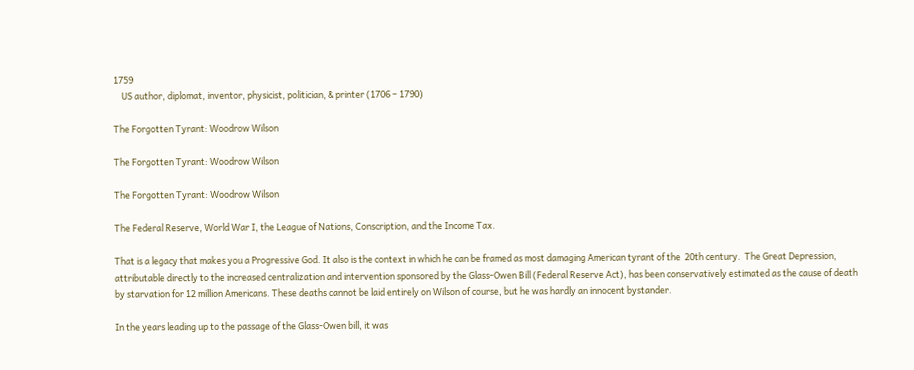1759
    US author, diplomat, inventor, physicist, politician, & printer (1706 – 1790)

The Forgotten Tyrant: Woodrow Wilson

The Forgotten Tyrant: Woodrow Wilson

The Forgotten Tyrant: Woodrow Wilson

The Federal Reserve, World War I, the League of Nations, Conscription, and the Income Tax.

That is a legacy that makes you a Progressive God. It also is the context in which he can be framed as most damaging American tyrant of the  20th century.  The Great Depression, attributable directly to the increased centralization and intervention sponsored by the Glass-Owen Bill (Federal Reserve Act), has been conservatively estimated as the cause of death by starvation for 12 million Americans. These deaths cannot be laid entirely on Wilson of course, but he was hardly an innocent bystander.

In the years leading up to the passage of the Glass-Owen bill, it was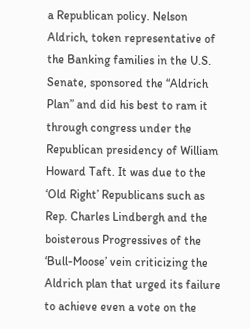a Republican policy. Nelson Aldrich, token representative of the Banking families in the U.S. Senate, sponsored the “Aldrich Plan” and did his best to ram it through congress under the Republican presidency of William Howard Taft. It was due to the ‘Old Right’ Republicans such as Rep. Charles Lindbergh and the boisterous Progressives of the ‘Bull-Moose’ vein criticizing the Aldrich plan that urged its failure to achieve even a vote on the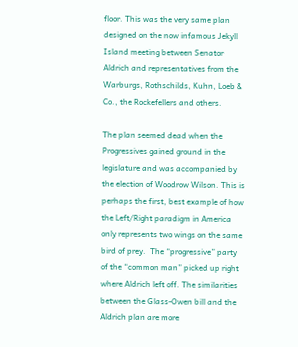floor. This was the very same plan designed on the now infamous Jekyll Island meeting between Senator Aldrich and representatives from the Warburgs, Rothschilds, Kuhn, Loeb & Co., the Rockefellers and others.

The plan seemed dead when the Progressives gained ground in the legislature and was accompanied by the election of Woodrow Wilson. This is perhaps the first, best example of how the Left/Right paradigm in America only represents two wings on the same bird of prey.  The “progressive” party of the “common man” picked up right where Aldrich left off. The similarities between the Glass-Owen bill and the Aldrich plan are more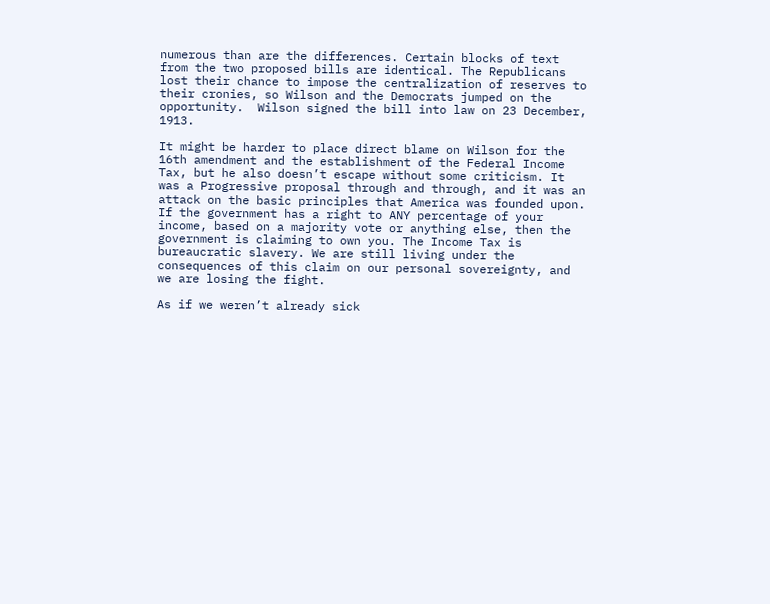numerous than are the differences. Certain blocks of text from the two proposed bills are identical. The Republicans lost their chance to impose the centralization of reserves to their cronies, so Wilson and the Democrats jumped on the opportunity.  Wilson signed the bill into law on 23 December, 1913.

It might be harder to place direct blame on Wilson for the 16th amendment and the establishment of the Federal Income Tax, but he also doesn’t escape without some criticism. It was a Progressive proposal through and through, and it was an attack on the basic principles that America was founded upon. If the government has a right to ANY percentage of your income, based on a majority vote or anything else, then the government is claiming to own you. The Income Tax is bureaucratic slavery. We are still living under the consequences of this claim on our personal sovereignty, and we are losing the fight.

As if we weren’t already sick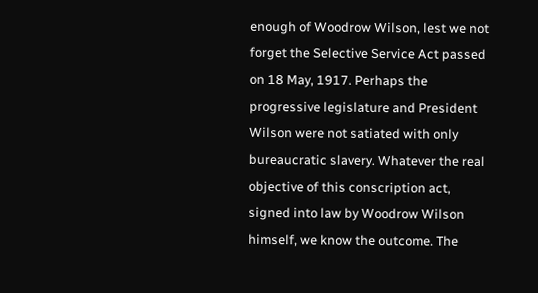enough of Woodrow Wilson, lest we not forget the Selective Service Act passed on 18 May, 1917. Perhaps the progressive legislature and President Wilson were not satiated with only bureaucratic slavery. Whatever the real objective of this conscription act, signed into law by Woodrow Wilson himself, we know the outcome. The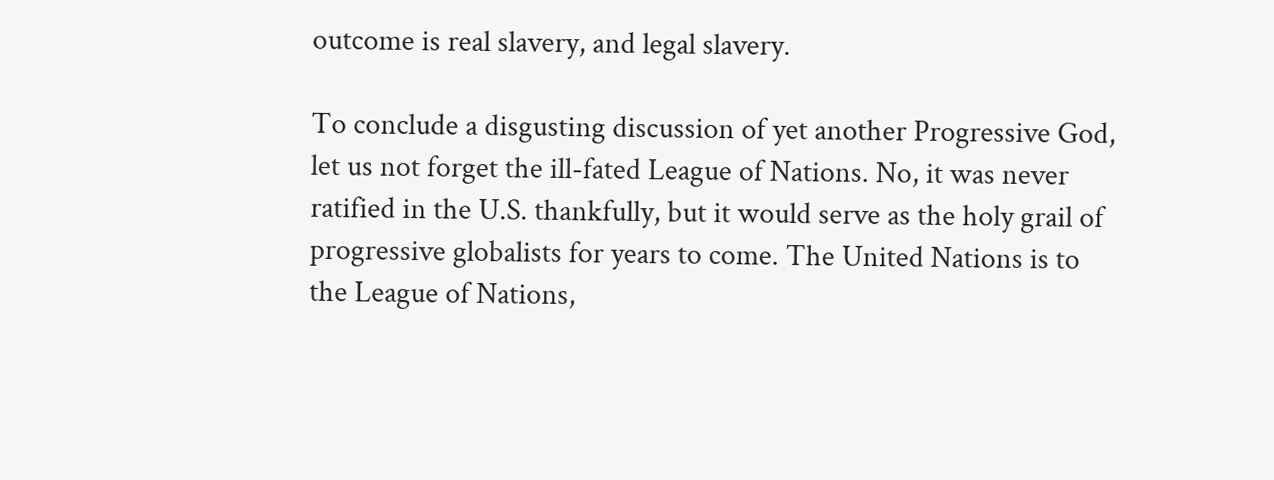outcome is real slavery, and legal slavery.

To conclude a disgusting discussion of yet another Progressive God, let us not forget the ill-fated League of Nations. No, it was never ratified in the U.S. thankfully, but it would serve as the holy grail of progressive globalists for years to come. The United Nations is to the League of Nations,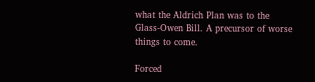what the Aldrich Plan was to the Glass-Owen Bill. A precursor of worse things to come.

Forced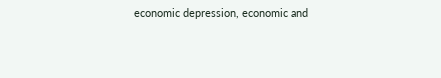economic depression, economic and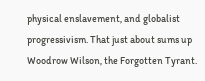physical enslavement, and globalist progressivism. That just about sums up Woodrow Wilson, the Forgotten Tyrant.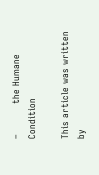–          the Humane Condition

This article was written by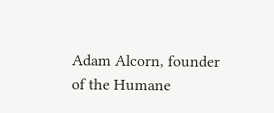Adam Alcorn, founder of the Humane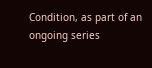Condition, as part of an ongoing series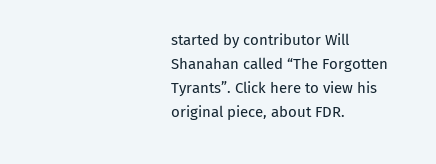started by contributor Will Shanahan called “The Forgotten Tyrants”. Click here to view his original piece, about FDR.